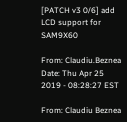[PATCH v3 0/6] add LCD support for SAM9X60

From: Claudiu.Beznea
Date: Thu Apr 25 2019 - 08:28:27 EST

From: Claudiu Beznea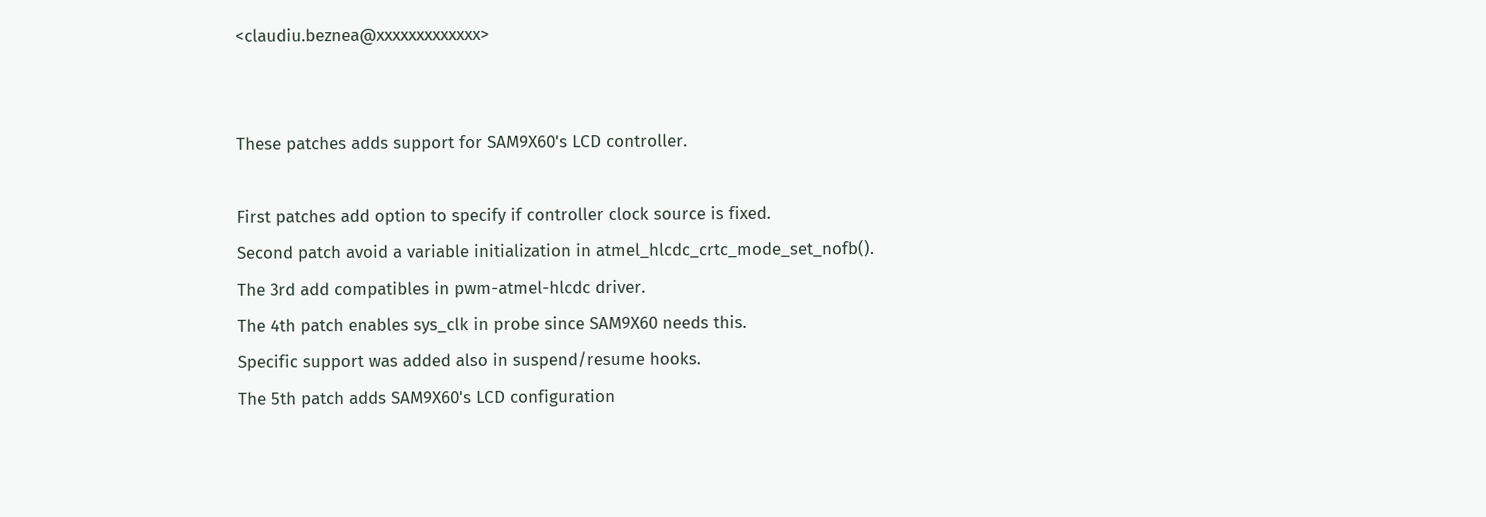<claudiu.beznea@xxxxxxxxxxxxx>


These patches adds support for SAM9X60's LCD controller.

First patches add option to specify if controller clock source is fixed.
Second patch avoid a variable initialization in atmel_hlcdc_crtc_mode_set_nofb().
The 3rd add compatibles in pwm-atmel-hlcdc driver.
The 4th patch enables sys_clk in probe since SAM9X60 needs this.
Specific support was added also in suspend/resume hooks.
The 5th patch adds SAM9X60's LCD configuration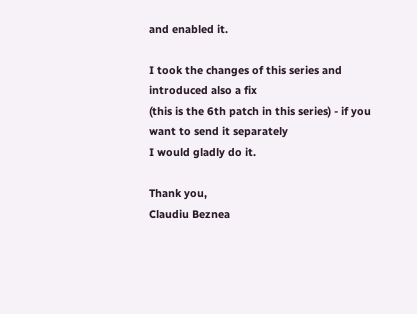and enabled it.

I took the changes of this series and introduced also a fix
(this is the 6th patch in this series) - if you want to send it separately
I would gladly do it.

Thank you,
Claudiu Beznea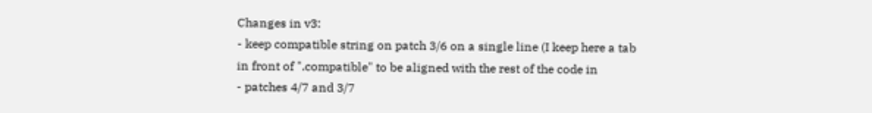Changes in v3:
- keep compatible string on patch 3/6 on a single line (I keep here a tab
in front of ".compatible" to be aligned with the rest of the code in
- patches 4/7 and 3/7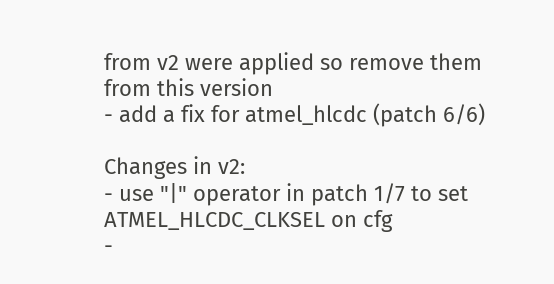from v2 were applied so remove them from this version
- add a fix for atmel_hlcdc (patch 6/6)

Changes in v2:
- use "|" operator in patch 1/7 to set ATMEL_HLCDC_CLKSEL on cfg
-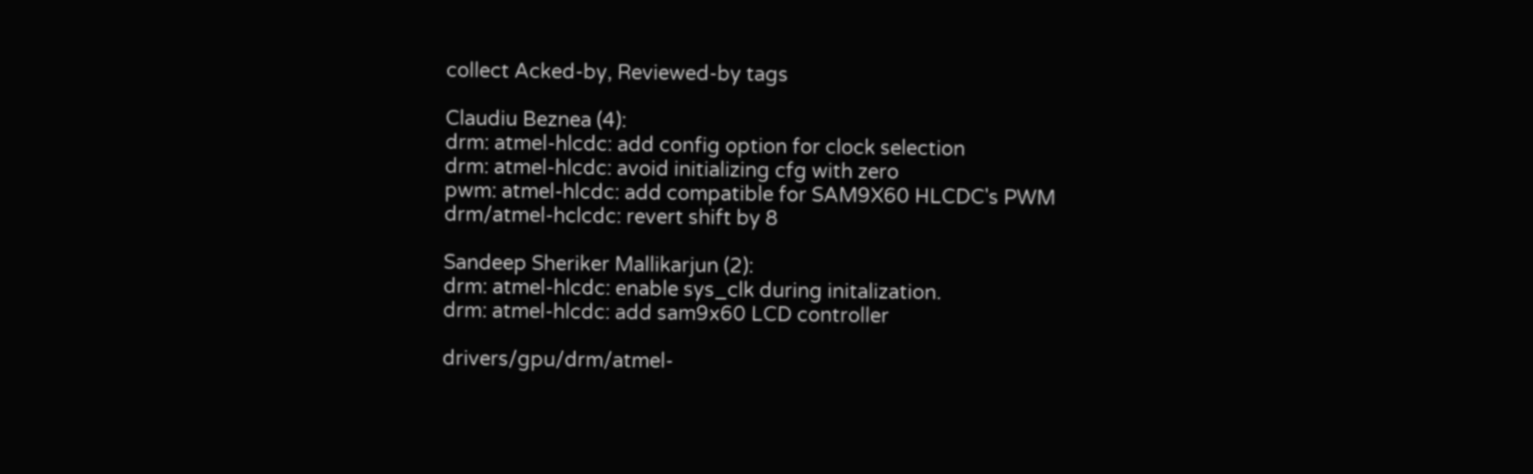collect Acked-by, Reviewed-by tags

Claudiu Beznea (4):
drm: atmel-hlcdc: add config option for clock selection
drm: atmel-hlcdc: avoid initializing cfg with zero
pwm: atmel-hlcdc: add compatible for SAM9X60 HLCDC's PWM
drm/atmel-hclcdc: revert shift by 8

Sandeep Sheriker Mallikarjun (2):
drm: atmel-hlcdc: enable sys_clk during initalization.
drm: atmel-hlcdc: add sam9x60 LCD controller

drivers/gpu/drm/atmel-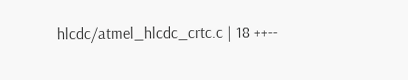hlcdc/atmel_hlcdc_crtc.c | 18 ++--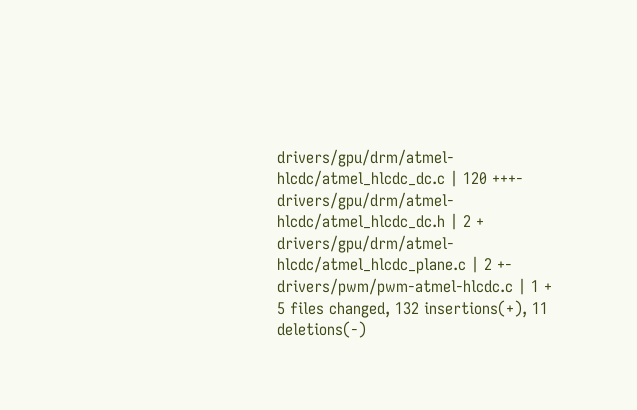drivers/gpu/drm/atmel-hlcdc/atmel_hlcdc_dc.c | 120 +++-
drivers/gpu/drm/atmel-hlcdc/atmel_hlcdc_dc.h | 2 +
drivers/gpu/drm/atmel-hlcdc/atmel_hlcdc_plane.c | 2 +-
drivers/pwm/pwm-atmel-hlcdc.c | 1 +
5 files changed, 132 insertions(+), 11 deletions(-)